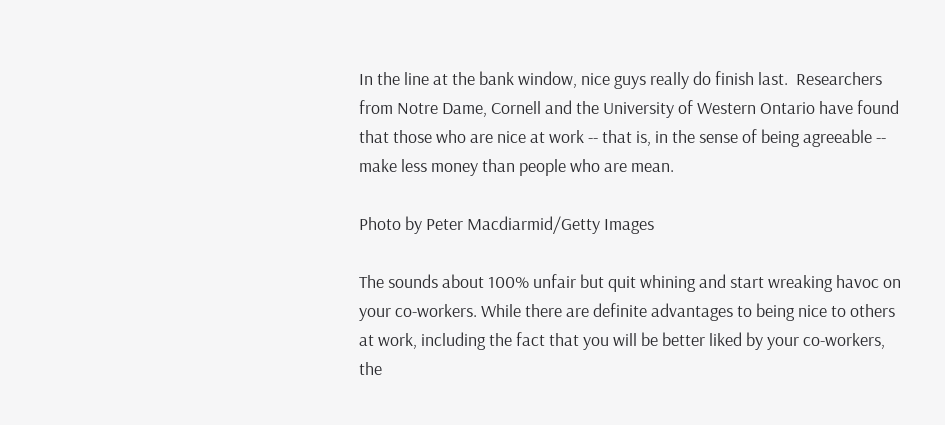In the line at the bank window, nice guys really do finish last.  Researchers from Notre Dame, Cornell and the University of Western Ontario have found that those who are nice at work -- that is, in the sense of being agreeable -- make less money than people who are mean.

Photo by Peter Macdiarmid/Getty Images

The sounds about 100% unfair but quit whining and start wreaking havoc on your co-workers. While there are definite advantages to being nice to others at work, including the fact that you will be better liked by your co-workers, the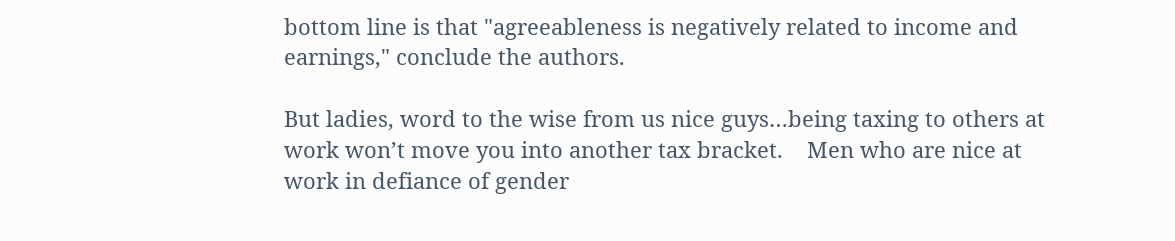bottom line is that "agreeableness is negatively related to income and earnings," conclude the authors.

But ladies, word to the wise from us nice guys…being taxing to others at work won’t move you into another tax bracket.    Men who are nice at work in defiance of gender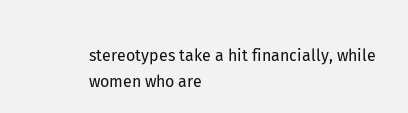stereotypes take a hit financially, while women who are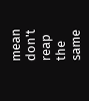mean don't reap the same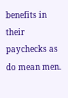benefits in their paychecks as do mean men.